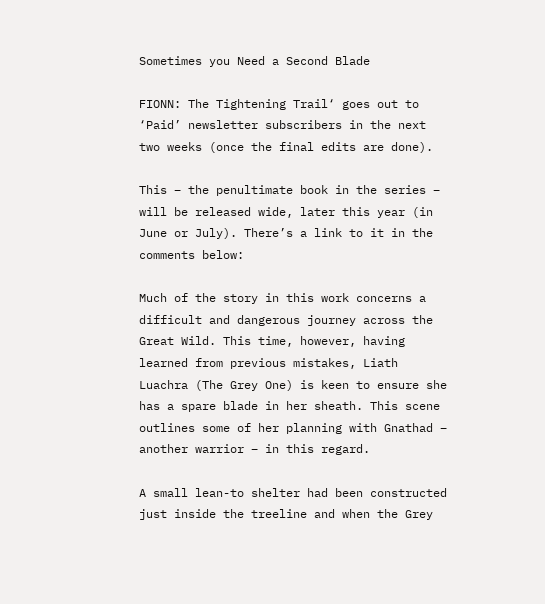Sometimes you Need a Second Blade

FIONN: The Tightening Trail‘ goes out to ‘Paid’ newsletter subscribers in the next two weeks (once the final edits are done).

This – the penultimate book in the series – will be released wide, later this year (in June or July). There’s a link to it in the comments below:

Much of the story in this work concerns a difficult and dangerous journey across the Great Wild. This time, however, having learned from previous mistakes, Liath Luachra (The Grey One) is keen to ensure she has a spare blade in her sheath. This scene outlines some of her planning with Gnathad – another warrior – in this regard.

A small lean-to shelter had been constructed just inside the treeline and when the Grey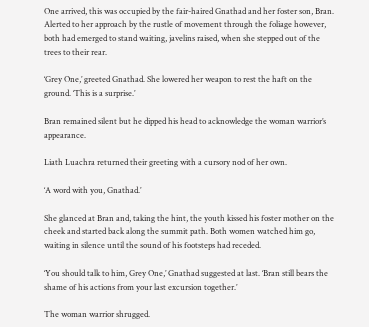One arrived, this was occupied by the fair-haired Gnathad and her foster son, Bran. Alerted to her approach by the rustle of movement through the foliage however, both had emerged to stand waiting, javelins raised, when she stepped out of the trees to their rear.

‘Grey One,’ greeted Gnathad. She lowered her weapon to rest the haft on the ground. ‘This is a surprise.’

Bran remained silent but he dipped his head to acknowledge the woman warrior’s appearance.

Liath Luachra returned their greeting with a cursory nod of her own.

‘A word with you, Gnathad.’

She glanced at Bran and, taking the hint, the youth kissed his foster mother on the cheek and started back along the summit path. Both women watched him go, waiting in silence until the sound of his footsteps had receded.

‘You should talk to him, Grey One,’ Gnathad suggested at last. ‘Bran still bears the shame of his actions from your last excursion together.’

The woman warrior shrugged.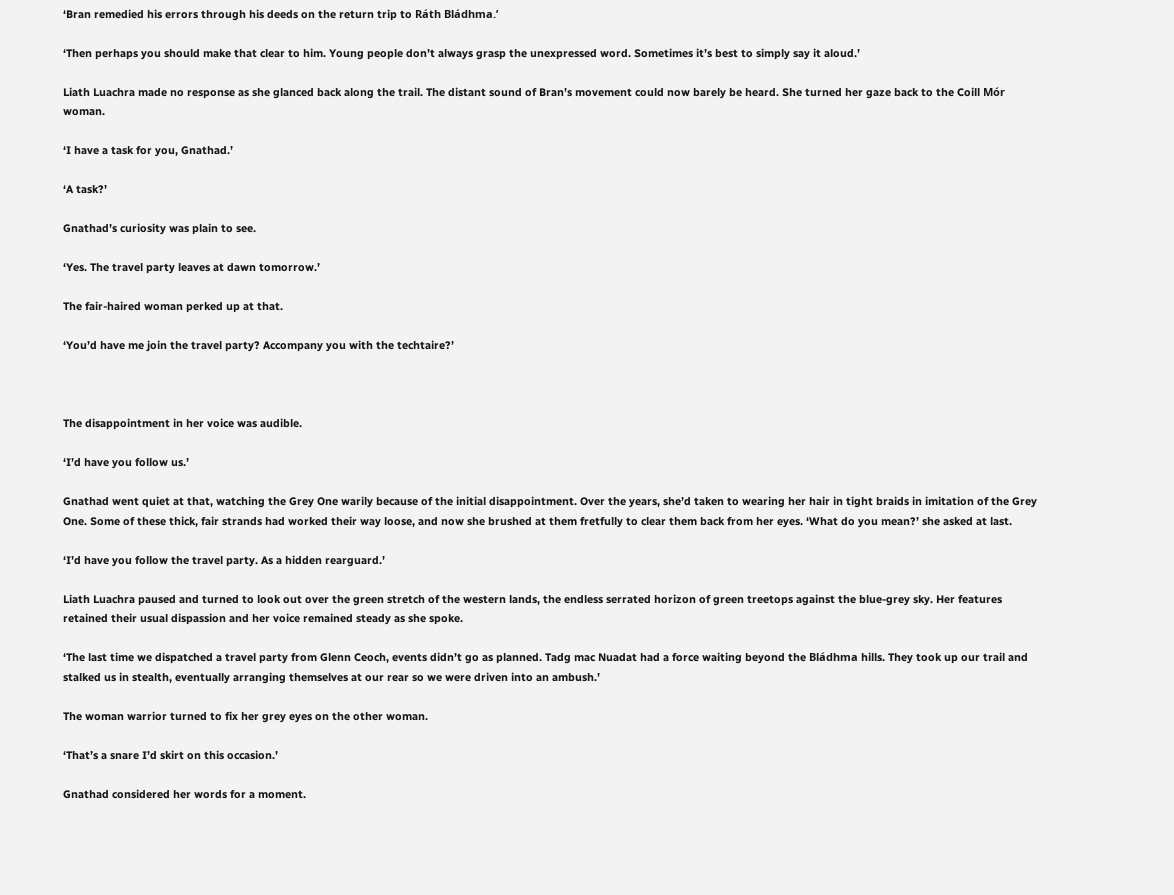‘Bran remedied his errors through his deeds on the return trip to Ráth Bládhma.’

‘Then perhaps you should make that clear to him. Young people don’t always grasp the unexpressed word. Sometimes it’s best to simply say it aloud.’

Liath Luachra made no response as she glanced back along the trail. The distant sound of Bran’s movement could now barely be heard. She turned her gaze back to the Coill Mór woman.

‘I have a task for you, Gnathad.’

‘A task?’

Gnathad’s curiosity was plain to see.

‘Yes. The travel party leaves at dawn tomorrow.’

The fair-haired woman perked up at that.

‘You’d have me join the travel party? Accompany you with the techtaire?’



The disappointment in her voice was audible.

‘I’d have you follow us.’

Gnathad went quiet at that, watching the Grey One warily because of the initial disappointment. Over the years, she’d taken to wearing her hair in tight braids in imitation of the Grey One. Some of these thick, fair strands had worked their way loose, and now she brushed at them fretfully to clear them back from her eyes. ‘What do you mean?’ she asked at last.

‘I’d have you follow the travel party. As a hidden rearguard.’

Liath Luachra paused and turned to look out over the green stretch of the western lands, the endless serrated horizon of green treetops against the blue-grey sky. Her features retained their usual dispassion and her voice remained steady as she spoke.

‘The last time we dispatched a travel party from Glenn Ceoch, events didn’t go as planned. Tadg mac Nuadat had a force waiting beyond the Bládhma hills. They took up our trail and stalked us in stealth, eventually arranging themselves at our rear so we were driven into an ambush.’

The woman warrior turned to fix her grey eyes on the other woman.

‘That’s a snare I’d skirt on this occasion.’

Gnathad considered her words for a moment.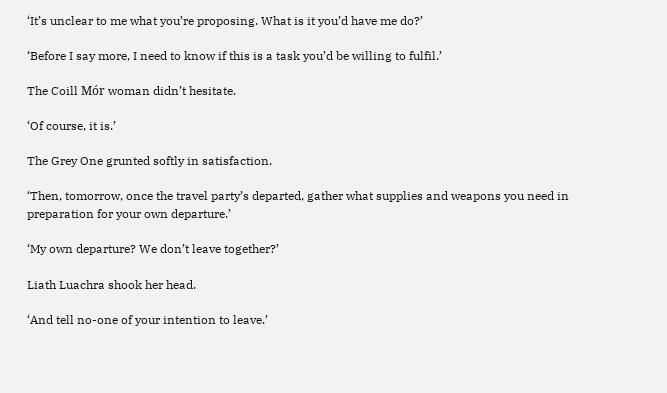‘It’s unclear to me what you’re proposing. What is it you’d have me do?’

‘Before I say more, I need to know if this is a task you’d be willing to fulfil.’

The Coill Mór woman didn’t hesitate.

‘Of course, it is.’

The Grey One grunted softly in satisfaction.

‘Then, tomorrow, once the travel party’s departed, gather what supplies and weapons you need in preparation for your own departure.’

‘My own departure? We don’t leave together?’

Liath Luachra shook her head.

‘And tell no-one of your intention to leave.’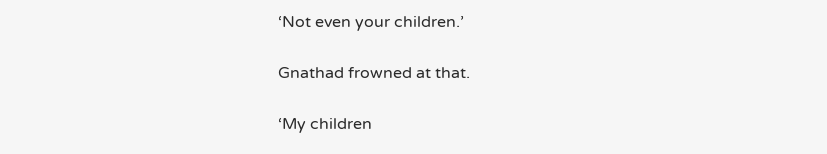‘Not even your children.’

Gnathad frowned at that.

‘My children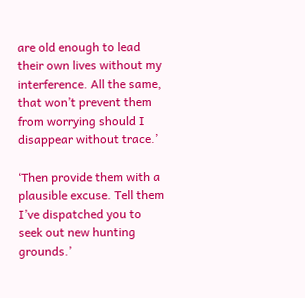are old enough to lead their own lives without my interference. All the same, that won’t prevent them from worrying should I disappear without trace.’

‘Then provide them with a plausible excuse. Tell them I’ve dispatched you to seek out new hunting grounds.’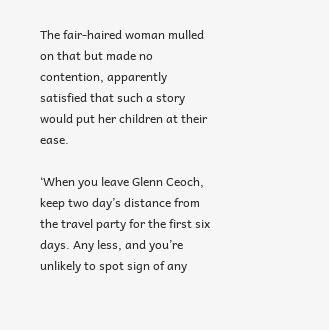The fair-haired woman mulled on that but made no contention, apparently satisfied that such a story would put her children at their ease.

‘When you leave Glenn Ceoch, keep two day’s distance from the travel party for the first six days. Any less, and you’re unlikely to spot sign of any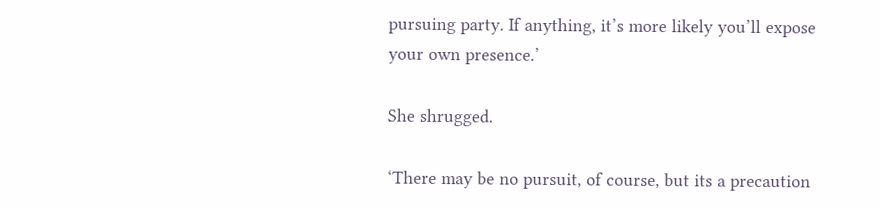pursuing party. If anything, it’s more likely you’ll expose your own presence.’

She shrugged.

‘There may be no pursuit, of course, but its a precaution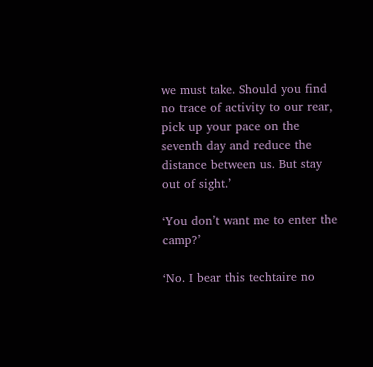we must take. Should you find no trace of activity to our rear, pick up your pace on the seventh day and reduce the distance between us. But stay out of sight.’

‘You don’t want me to enter the camp?’

‘No. I bear this techtaire no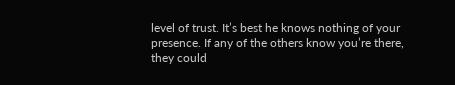level of trust. It’s best he knows nothing of your presence. If any of the others know you’re there, they could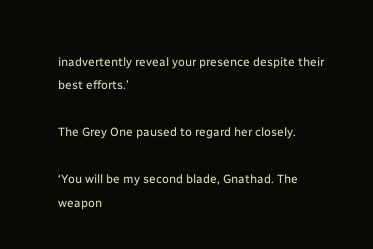inadvertently reveal your presence despite their best efforts.’

The Grey One paused to regard her closely.

‘You will be my second blade, Gnathad. The weapon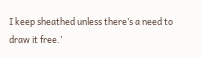I keep sheathed unless there’s a need to draw it free.’